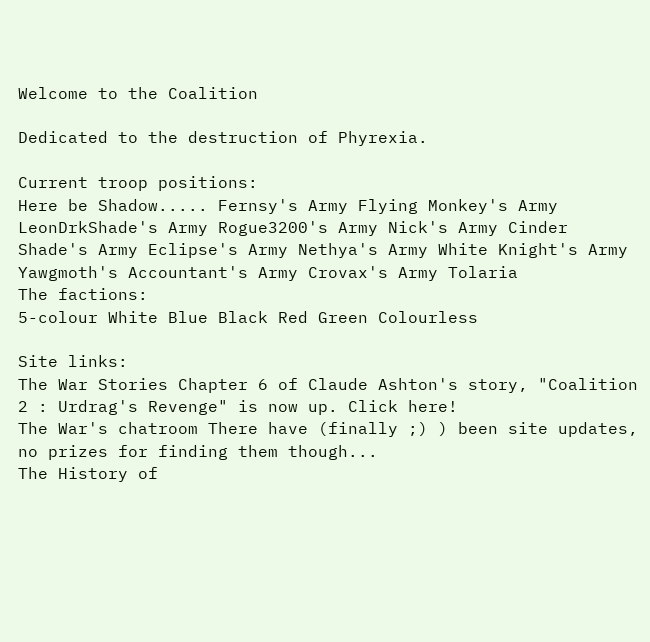Welcome to the Coalition

Dedicated to the destruction of Phyrexia.

Current troop positions:
Here be Shadow..... Fernsy's Army Flying Monkey's Army LeonDrkShade's Army Rogue3200's Army Nick's Army Cinder Shade's Army Eclipse's Army Nethya's Army White Knight's Army Yawgmoth's Accountant's Army Crovax's Army Tolaria
The factions:
5-colour White Blue Black Red Green Colourless

Site links:
The War Stories Chapter 6 of Claude Ashton's story, "Coalition 2 : Urdrag's Revenge" is now up. Click here!
The War's chatroom There have (finally ;) ) been site updates, no prizes for finding them though...
The History of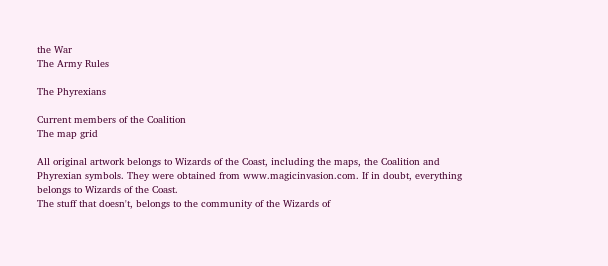the War
The Army Rules

The Phyrexians

Current members of the Coalition
The map grid

All original artwork belongs to Wizards of the Coast, including the maps, the Coalition and Phyrexian symbols. They were obtained from www.magicinvasion.com. If in doubt, everything belongs to Wizards of the Coast.
The stuff that doesn't, belongs to the community of the Wizards of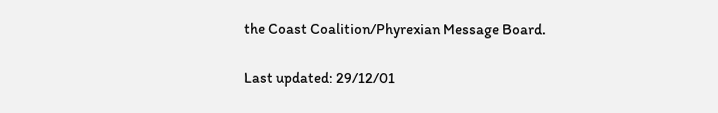the Coast Coalition/Phyrexian Message Board.

Last updated: 29/12/01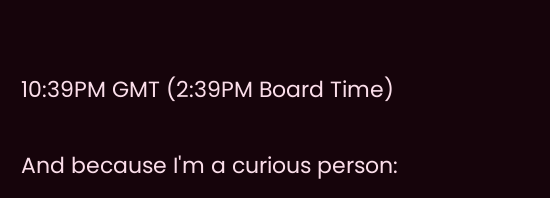10:39PM GMT (2:39PM Board Time)

And because I'm a curious person: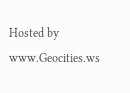Hosted by www.Geocities.ws